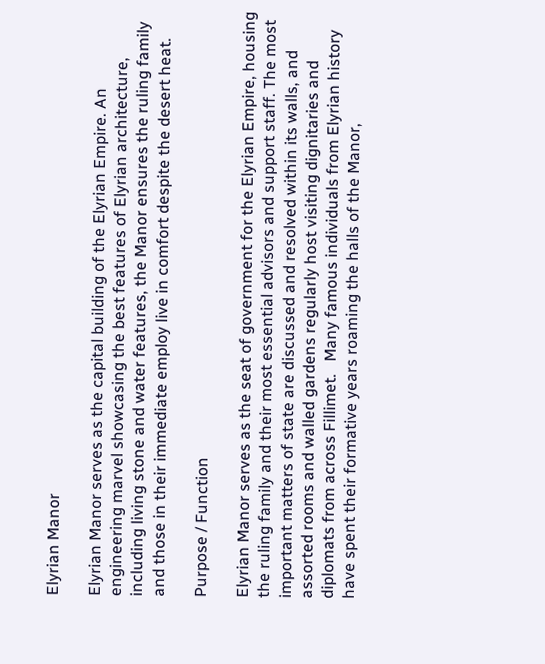Elyrian Manor

Elyrian Manor serves as the capital building of the Elyrian Empire. An engineering marvel showcasing the best features of Elyrian architecture, including living stone and water features, the Manor ensures the ruling family and those in their immediate employ live in comfort despite the desert heat.

Purpose / Function

Elyrian Manor serves as the seat of government for the Elyrian Empire, housing the ruling family and their most essential advisors and support staff. The most important matters of state are discussed and resolved within its walls, and assorted rooms and walled gardens regularly host visiting dignitaries and diplomats from across Fillimet.   Many famous individuals from Elyrian history have spent their formative years roaming the halls of the Manor,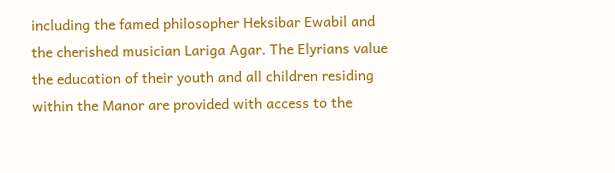including the famed philosopher Heksibar Ewabil and the cherished musician Lariga Agar. The Elyrians value the education of their youth and all children residing within the Manor are provided with access to the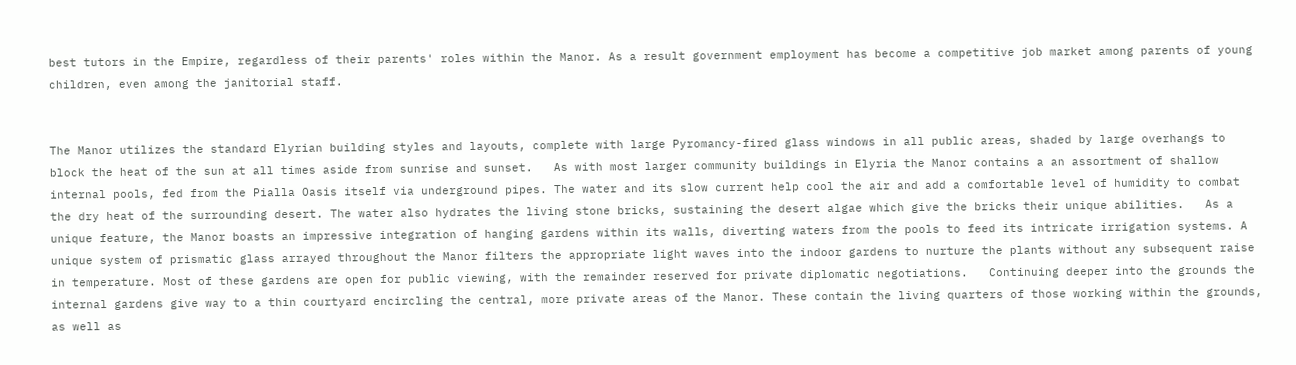best tutors in the Empire, regardless of their parents' roles within the Manor. As a result government employment has become a competitive job market among parents of young children, even among the janitorial staff.


The Manor utilizes the standard Elyrian building styles and layouts, complete with large Pyromancy-fired glass windows in all public areas, shaded by large overhangs to block the heat of the sun at all times aside from sunrise and sunset.   As with most larger community buildings in Elyria the Manor contains a an assortment of shallow internal pools, fed from the Pialla Oasis itself via underground pipes. The water and its slow current help cool the air and add a comfortable level of humidity to combat the dry heat of the surrounding desert. The water also hydrates the living stone bricks, sustaining the desert algae which give the bricks their unique abilities.   As a unique feature, the Manor boasts an impressive integration of hanging gardens within its walls, diverting waters from the pools to feed its intricate irrigation systems. A unique system of prismatic glass arrayed throughout the Manor filters the appropriate light waves into the indoor gardens to nurture the plants without any subsequent raise in temperature. Most of these gardens are open for public viewing, with the remainder reserved for private diplomatic negotiations.   Continuing deeper into the grounds the internal gardens give way to a thin courtyard encircling the central, more private areas of the Manor. These contain the living quarters of those working within the grounds, as well as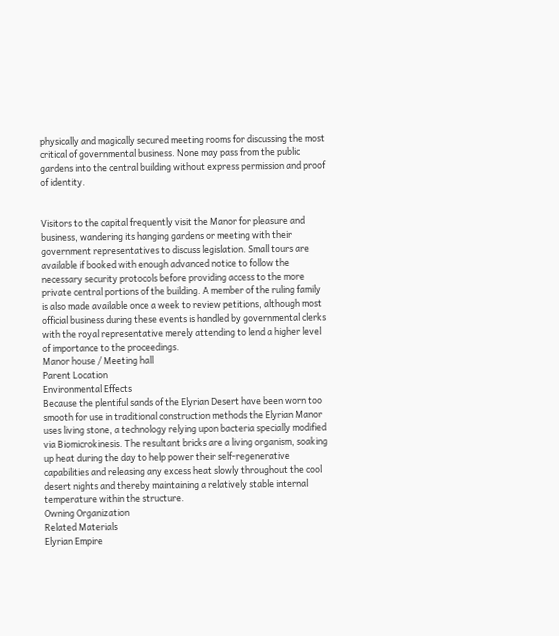physically and magically secured meeting rooms for discussing the most critical of governmental business. None may pass from the public gardens into the central building without express permission and proof of identity.


Visitors to the capital frequently visit the Manor for pleasure and business, wandering its hanging gardens or meeting with their government representatives to discuss legislation. Small tours are available if booked with enough advanced notice to follow the necessary security protocols before providing access to the more private central portions of the building. A member of the ruling family is also made available once a week to review petitions, although most official business during these events is handled by governmental clerks with the royal representative merely attending to lend a higher level of importance to the proceedings.
Manor house / Meeting hall
Parent Location
Environmental Effects
Because the plentiful sands of the Elyrian Desert have been worn too smooth for use in traditional construction methods the Elyrian Manor uses living stone, a technology relying upon bacteria specially modified via Biomicrokinesis. The resultant bricks are a living organism, soaking up heat during the day to help power their self-regenerative capabilities and releasing any excess heat slowly throughout the cool desert nights and thereby maintaining a relatively stable internal temperature within the structure.
Owning Organization
Related Materials
Elyrian Empire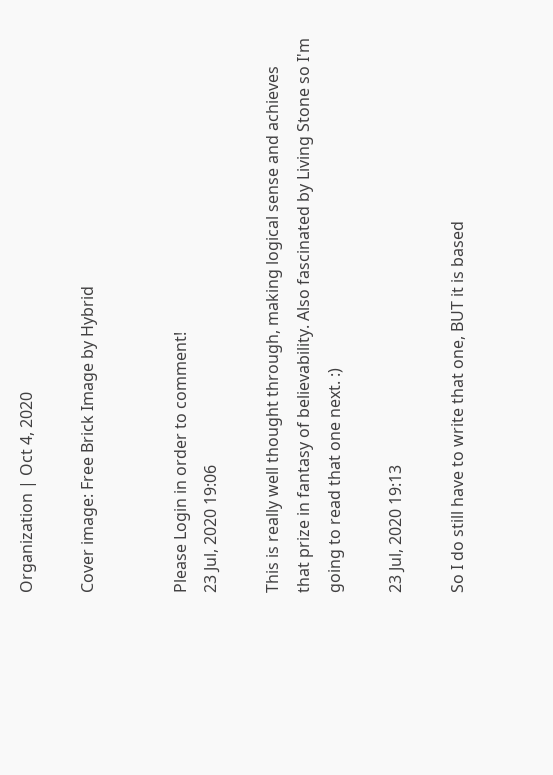Organization | Oct 4, 2020

Cover image: Free Brick Image by Hybrid


Please Login in order to comment!
23 Jul, 2020 19:06

This is really well thought through, making logical sense and achieves that prize in fantasy of believability. Also fascinated by Living Stone so I'm going to read that one next. :)

23 Jul, 2020 19:13

So I do still have to write that one, BUT it is based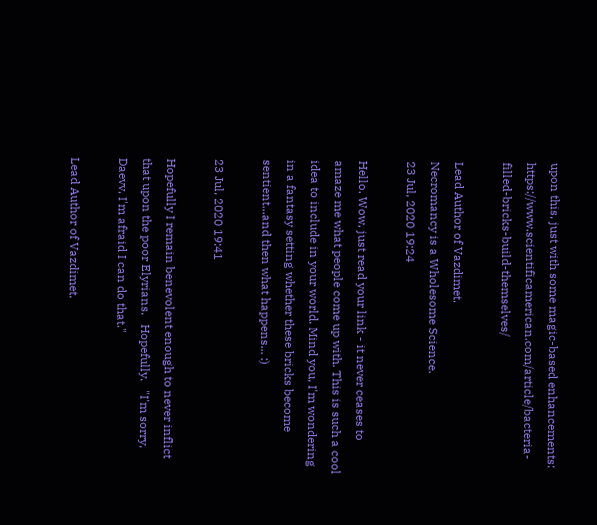upon this, just with some magic-based enhancements:   https://www.scientificamerican.com/article/bacteria-filled-bricks-build-themselves/

Lead Author of Vazdimet.
Necromancy is a Wholesome Science.
23 Jul, 2020 19:24

Hello. Wow, just read your link - it never ceases to amaze me what people come up with. This is such a cool idea to include in your world. Mind you, I'm wondering in a fantasy setting whether these bricks become sentient...and then what happens... :)

23 Jul, 2020 19:41

Hopefully I remain benevolent enough to never inflict that upon the poor Elyrians.   Hopefully.   "I'm sorry, Daevv, I'm afraid I can do that."

Lead Author of Vazdimet.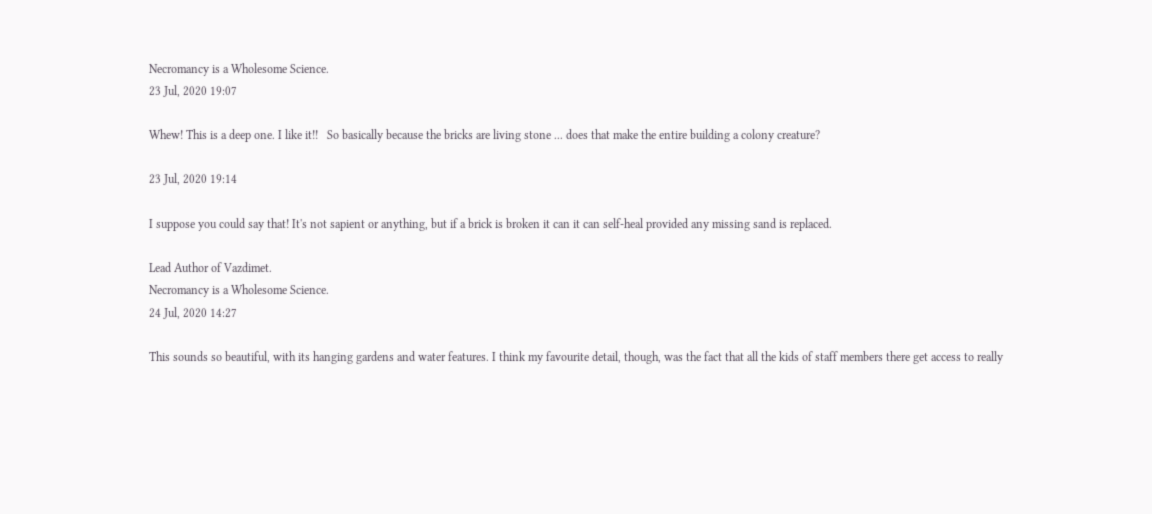Necromancy is a Wholesome Science.
23 Jul, 2020 19:07

Whew! This is a deep one. I like it!!   So basically because the bricks are living stone ... does that make the entire building a colony creature?

23 Jul, 2020 19:14

I suppose you could say that! It's not sapient or anything, but if a brick is broken it can it can self-heal provided any missing sand is replaced.

Lead Author of Vazdimet.
Necromancy is a Wholesome Science.
24 Jul, 2020 14:27

This sounds so beautiful, with its hanging gardens and water features. I think my favourite detail, though, was the fact that all the kids of staff members there get access to really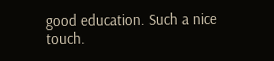good education. Such a nice touch.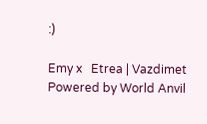:)

Emy x   Etrea | Vazdimet
Powered by World Anvil